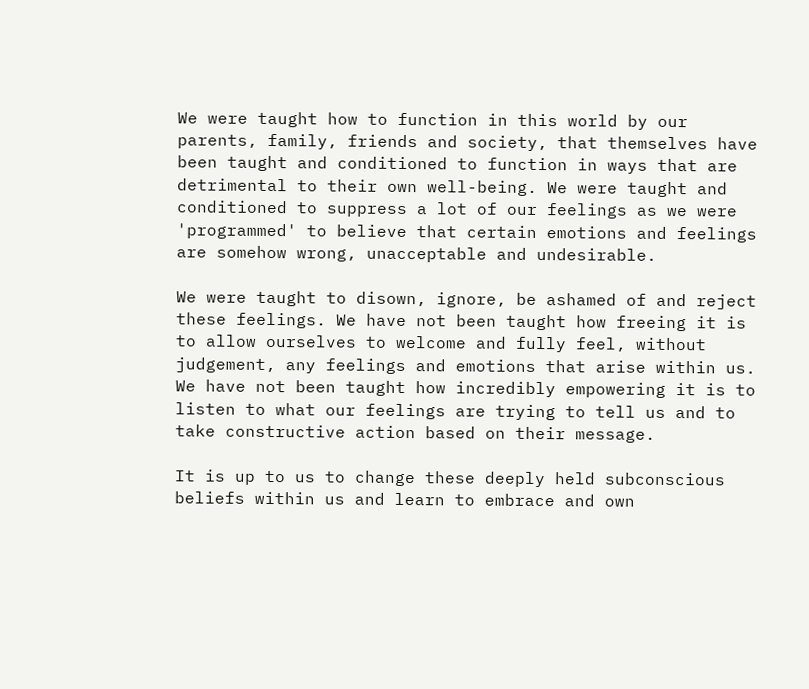We were taught how to function in this world by our parents, family, friends and society, that themselves have been taught and conditioned to function in ways that are detrimental to their own well-being. We were taught and conditioned to suppress a lot of our feelings as we were 'programmed' to believe that certain emotions and feelings are somehow wrong, unacceptable and undesirable.

We were taught to disown, ignore, be ashamed of and reject these feelings. We have not been taught how freeing it is to allow ourselves to welcome and fully feel, without judgement, any feelings and emotions that arise within us. We have not been taught how incredibly empowering it is to listen to what our feelings are trying to tell us and to take constructive action based on their message.

It is up to us to change these deeply held subconscious beliefs within us and learn to embrace and own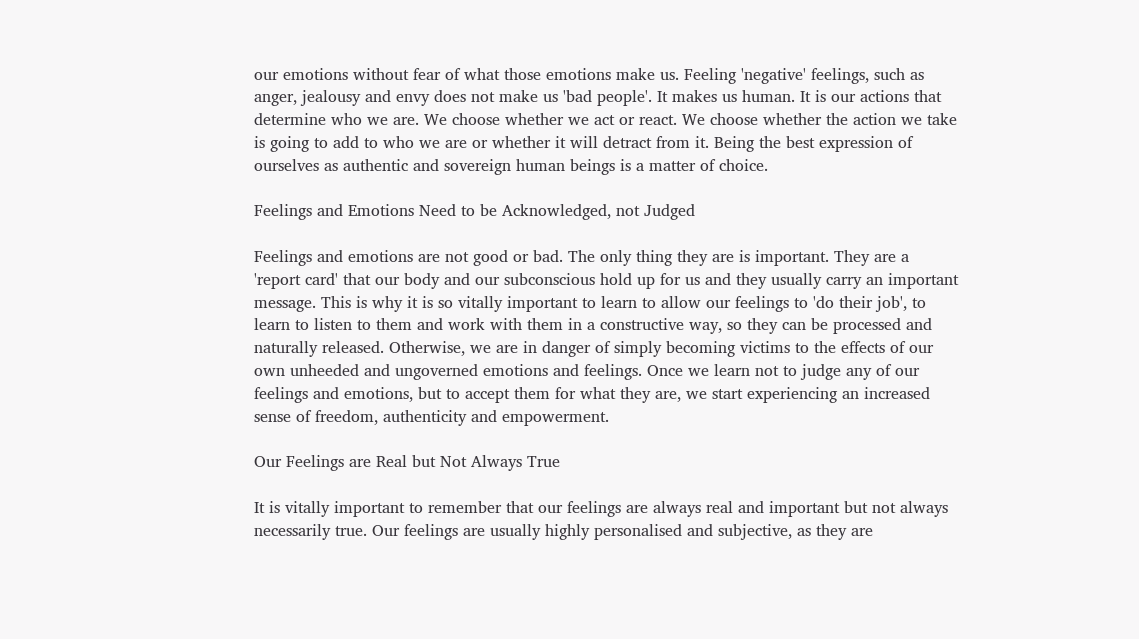our emotions without fear of what those emotions make us. Feeling 'negative' feelings, such as anger, jealousy and envy does not make us 'bad people'. It makes us human. It is our actions that determine who we are. We choose whether we act or react. We choose whether the action we take is going to add to who we are or whether it will detract from it. Being the best expression of ourselves as authentic and sovereign human beings is a matter of choice.

Feelings and Emotions Need to be Acknowledged, not Judged

Feelings and emotions are not good or bad. The only thing they are is important. They are a 'report card' that our body and our subconscious hold up for us and they usually carry an important message. This is why it is so vitally important to learn to allow our feelings to 'do their job', to learn to listen to them and work with them in a constructive way, so they can be processed and naturally released. Otherwise, we are in danger of simply becoming victims to the effects of our own unheeded and ungoverned emotions and feelings. Once we learn not to judge any of our feelings and emotions, but to accept them for what they are, we start experiencing an increased sense of freedom, authenticity and empowerment.

Our Feelings are Real but Not Always True

It is vitally important to remember that our feelings are always real and important but not always necessarily true. Our feelings are usually highly personalised and subjective, as they are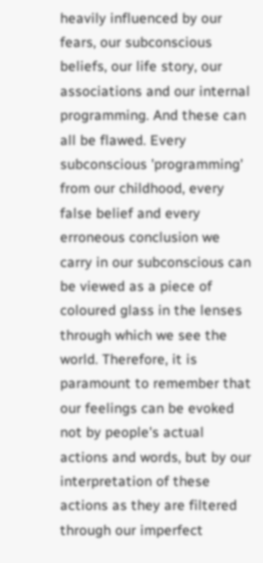heavily influenced by our fears, our subconscious beliefs, our life story, our associations and our internal programming. And these can all be flawed. Every subconscious 'programming' from our childhood, every false belief and every erroneous conclusion we carry in our subconscious can be viewed as a piece of coloured glass in the lenses through which we see the world. Therefore, it is paramount to remember that our feelings can be evoked not by people's actual actions and words, but by our interpretation of these actions as they are filtered through our imperfect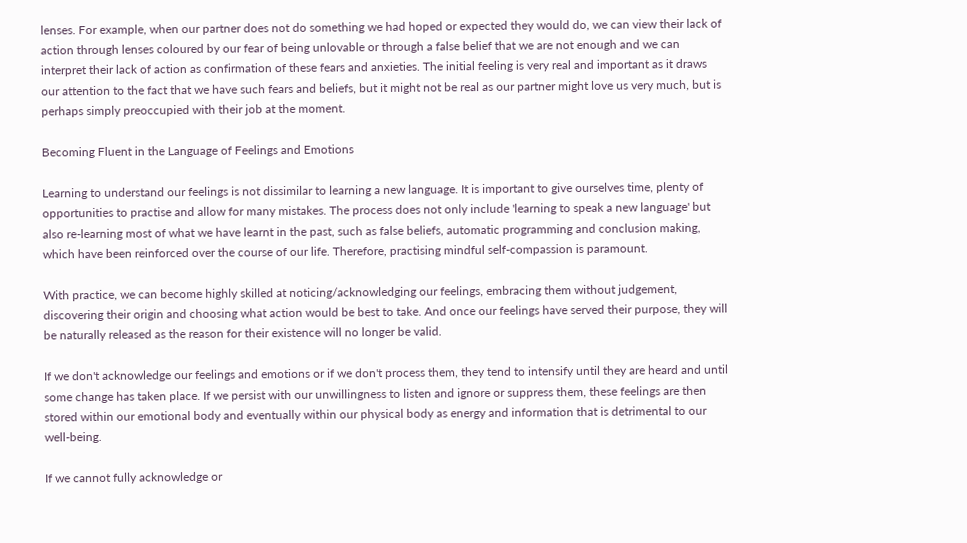lenses. For example, when our partner does not do something we had hoped or expected they would do, we can view their lack of action through lenses coloured by our fear of being unlovable or through a false belief that we are not enough and we can interpret their lack of action as confirmation of these fears and anxieties. The initial feeling is very real and important as it draws our attention to the fact that we have such fears and beliefs, but it might not be real as our partner might love us very much, but is perhaps simply preoccupied with their job at the moment.

Becoming Fluent in the Language of Feelings and Emotions

Learning to understand our feelings is not dissimilar to learning a new language. It is important to give ourselves time, plenty of opportunities to practise and allow for many mistakes. The process does not only include 'learning to speak a new language' but also re-learning most of what we have learnt in the past, such as false beliefs, automatic programming and conclusion making, which have been reinforced over the course of our life. Therefore, practising mindful self-compassion is paramount.

With practice, we can become highly skilled at noticing/acknowledging our feelings, embracing them without judgement, discovering their origin and choosing what action would be best to take. And once our feelings have served their purpose, they will be naturally released as the reason for their existence will no longer be valid.

If we don't acknowledge our feelings and emotions or if we don't process them, they tend to intensify until they are heard and until some change has taken place. If we persist with our unwillingness to listen and ignore or suppress them, these feelings are then stored within our emotional body and eventually within our physical body as energy and information that is detrimental to our well-being.

If we cannot fully acknowledge or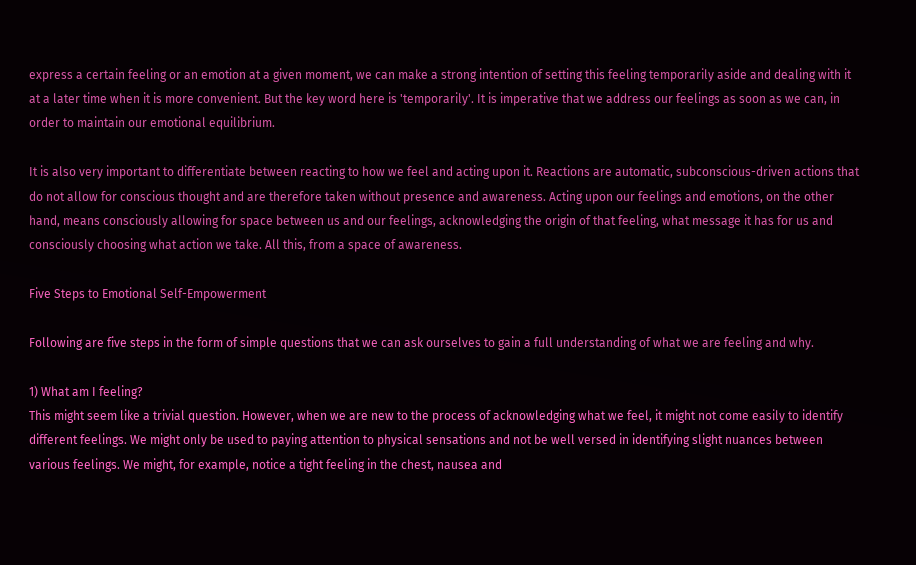express a certain feeling or an emotion at a given moment, we can make a strong intention of setting this feeling temporarily aside and dealing with it at a later time when it is more convenient. But the key word here is 'temporarily'. It is imperative that we address our feelings as soon as we can, in order to maintain our emotional equilibrium.

It is also very important to differentiate between reacting to how we feel and acting upon it. Reactions are automatic, subconscious-driven actions that do not allow for conscious thought and are therefore taken without presence and awareness. Acting upon our feelings and emotions, on the other hand, means consciously allowing for space between us and our feelings, acknowledging the origin of that feeling, what message it has for us and consciously choosing what action we take. All this, from a space of awareness.

Five Steps to Emotional Self-Empowerment

Following are five steps in the form of simple questions that we can ask ourselves to gain a full understanding of what we are feeling and why.

1) What am I feeling?
This might seem like a trivial question. However, when we are new to the process of acknowledging what we feel, it might not come easily to identify different feelings. We might only be used to paying attention to physical sensations and not be well versed in identifying slight nuances between various feelings. We might, for example, notice a tight feeling in the chest, nausea and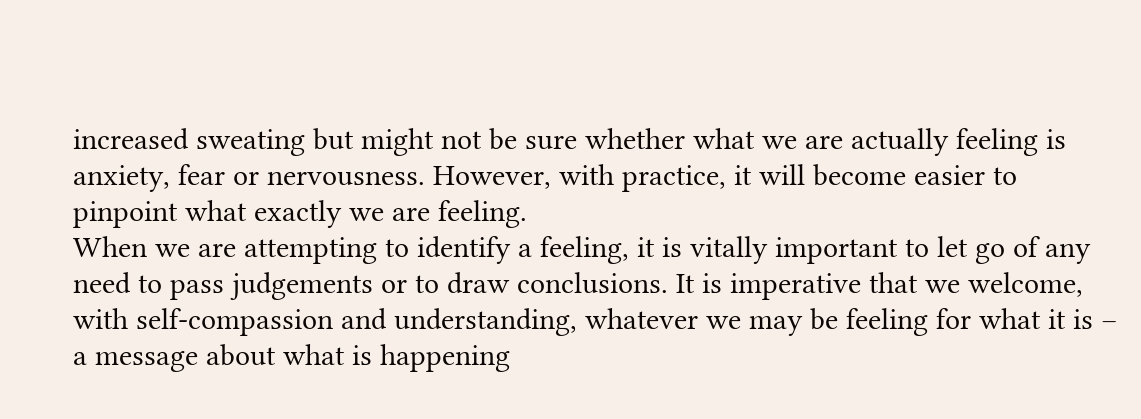increased sweating but might not be sure whether what we are actually feeling is anxiety, fear or nervousness. However, with practice, it will become easier to pinpoint what exactly we are feeling.
When we are attempting to identify a feeling, it is vitally important to let go of any need to pass judgements or to draw conclusions. It is imperative that we welcome, with self-compassion and understanding, whatever we may be feeling for what it is – a message about what is happening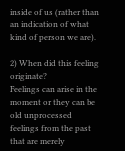inside of us (rather than an indication of what kind of person we are).

2) When did this feeling originate?
Feelings can arise in the moment or they can be old unprocessed feelings from the past that are merely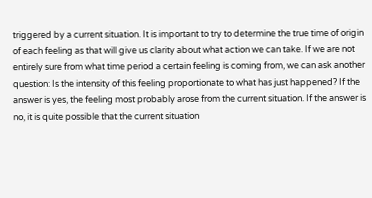triggered by a current situation. It is important to try to determine the true time of origin of each feeling as that will give us clarity about what action we can take. If we are not entirely sure from what time period a certain feeling is coming from, we can ask another question: Is the intensity of this feeling proportionate to what has just happened? If the answer is yes, the feeling most probably arose from the current situation. If the answer is no, it is quite possible that the current situation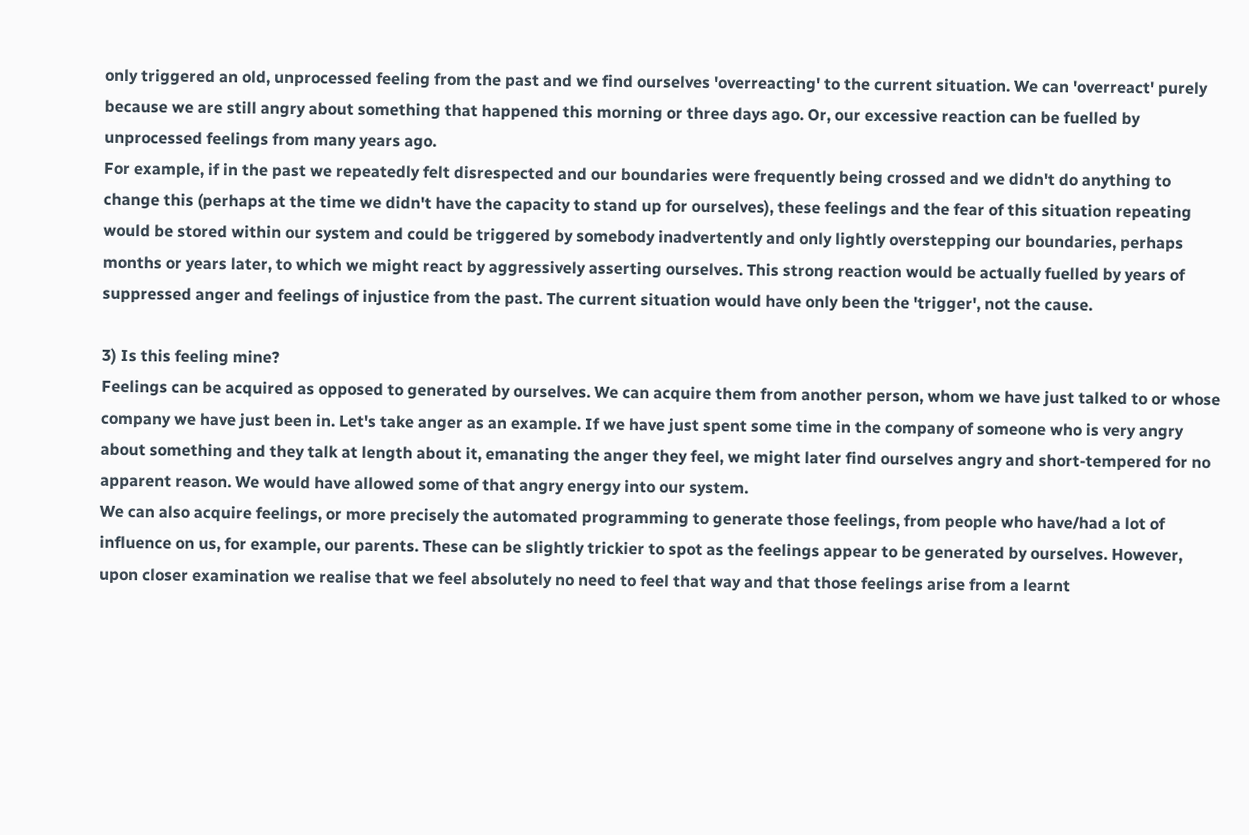only triggered an old, unprocessed feeling from the past and we find ourselves 'overreacting' to the current situation. We can 'overreact' purely because we are still angry about something that happened this morning or three days ago. Or, our excessive reaction can be fuelled by unprocessed feelings from many years ago.
For example, if in the past we repeatedly felt disrespected and our boundaries were frequently being crossed and we didn't do anything to change this (perhaps at the time we didn't have the capacity to stand up for ourselves), these feelings and the fear of this situation repeating would be stored within our system and could be triggered by somebody inadvertently and only lightly overstepping our boundaries, perhaps months or years later, to which we might react by aggressively asserting ourselves. This strong reaction would be actually fuelled by years of suppressed anger and feelings of injustice from the past. The current situation would have only been the 'trigger', not the cause.

3) Is this feeling mine?
Feelings can be acquired as opposed to generated by ourselves. We can acquire them from another person, whom we have just talked to or whose company we have just been in. Let's take anger as an example. If we have just spent some time in the company of someone who is very angry about something and they talk at length about it, emanating the anger they feel, we might later find ourselves angry and short-tempered for no apparent reason. We would have allowed some of that angry energy into our system.
We can also acquire feelings, or more precisely the automated programming to generate those feelings, from people who have/had a lot of influence on us, for example, our parents. These can be slightly trickier to spot as the feelings appear to be generated by ourselves. However, upon closer examination we realise that we feel absolutely no need to feel that way and that those feelings arise from a learnt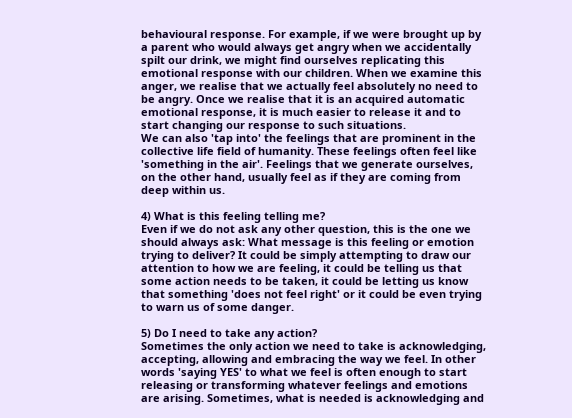behavioural response. For example, if we were brought up by a parent who would always get angry when we accidentally spilt our drink, we might find ourselves replicating this emotional response with our children. When we examine this anger, we realise that we actually feel absolutely no need to be angry. Once we realise that it is an acquired automatic emotional response, it is much easier to release it and to start changing our response to such situations.
We can also 'tap into' the feelings that are prominent in the collective life field of humanity. These feelings often feel like 'something in the air'. Feelings that we generate ourselves, on the other hand, usually feel as if they are coming from deep within us.

4) What is this feeling telling me?
Even if we do not ask any other question, this is the one we should always ask: What message is this feeling or emotion trying to deliver? It could be simply attempting to draw our attention to how we are feeling, it could be telling us that some action needs to be taken, it could be letting us know that something 'does not feel right' or it could be even trying to warn us of some danger.

5) Do I need to take any action?
Sometimes the only action we need to take is acknowledging, accepting, allowing and embracing the way we feel. In other words 'saying YES' to what we feel is often enough to start releasing or transforming whatever feelings and emotions are arising. Sometimes, what is needed is acknowledging and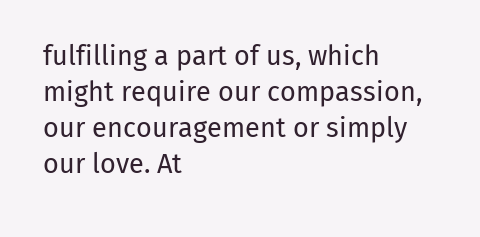fulfilling a part of us, which might require our compassion, our encouragement or simply our love. At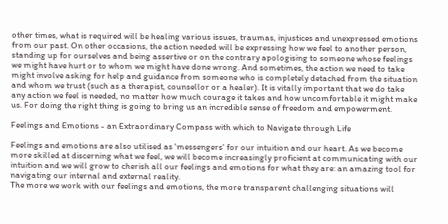other times, what is required will be healing various issues, traumas, injustices and unexpressed emotions from our past. On other occasions, the action needed will be expressing how we feel to another person, standing up for ourselves and being assertive or on the contrary apologising to someone whose feelings we might have hurt or to whom we might have done wrong. And sometimes, the action we need to take might involve asking for help and guidance from someone who is completely detached from the situation and whom we trust (such as a therapist, counsellor or a healer). It is vitally important that we do take any action we feel is needed, no matter how much courage it takes and how uncomfortable it might make us. For doing the right thing is going to bring us an incredible sense of freedom and empowerment.

Feelings and Emotions - an Extraordinary Compass with which to Navigate through Life

Feelings and emotions are also utilised as 'messengers' for our intuition and our heart. As we become more skilled at discerning what we feel, we will become increasingly proficient at communicating with our intuition and we will grow to cherish all our feelings and emotions for what they are: an amazing tool for navigating our internal and external reality.
The more we work with our feelings and emotions, the more transparent challenging situations will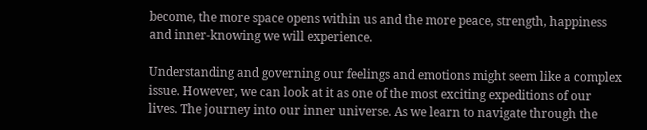become, the more space opens within us and the more peace, strength, happiness and inner-knowing we will experience.

Understanding and governing our feelings and emotions might seem like a complex issue. However, we can look at it as one of the most exciting expeditions of our lives. The journey into our inner universe. As we learn to navigate through the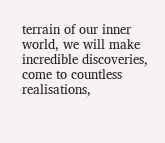terrain of our inner world, we will make incredible discoveries, come to countless realisations,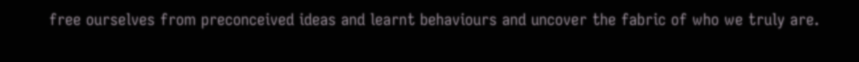free ourselves from preconceived ideas and learnt behaviours and uncover the fabric of who we truly are.